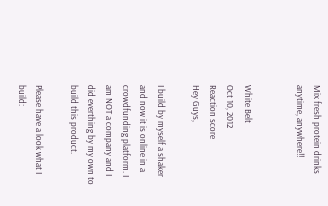Mix fresh protein drinks anytime, anywhere!!


White Belt
Oct 10, 2012
Reaction score
Hey Guys,

I build by myself a shaker and now it is online in a crowdfunding platform. I am NOT a company and I did everthing by my own to build this product.

Please have a look what I build: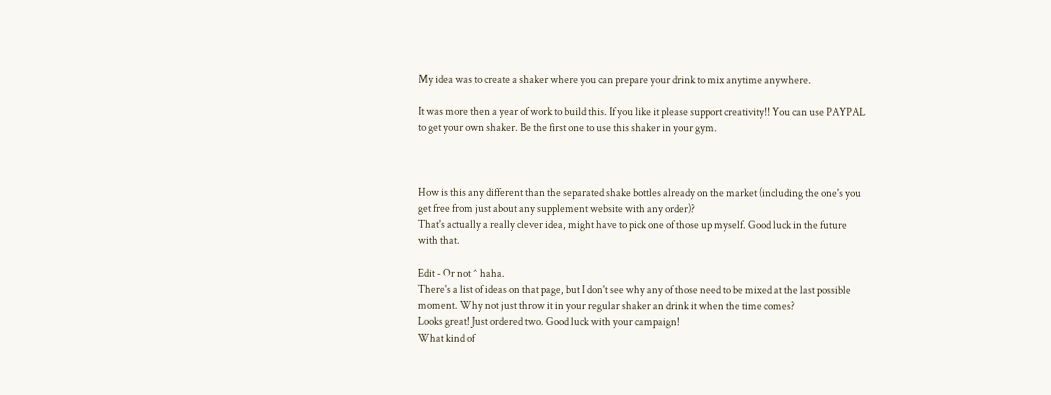My idea was to create a shaker where you can prepare your drink to mix anytime anywhere.

It was more then a year of work to build this. If you like it please support creativity!! You can use PAYPAL to get your own shaker. Be the first one to use this shaker in your gym.



How is this any different than the separated shake bottles already on the market (including the one's you get free from just about any supplement website with any order)?
That's actually a really clever idea, might have to pick one of those up myself. Good luck in the future with that.

Edit - Or not ^ haha.
There's a list of ideas on that page, but I don't see why any of those need to be mixed at the last possible moment. Why not just throw it in your regular shaker an drink it when the time comes?
Looks great! Just ordered two. Good luck with your campaign!
What kind of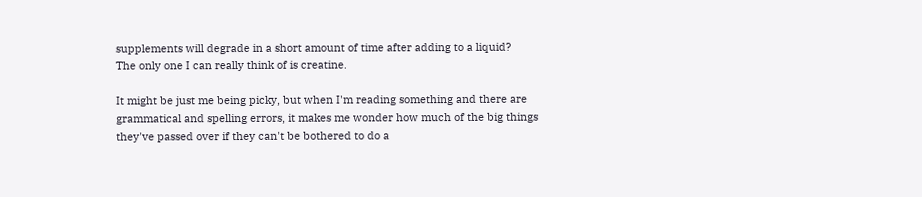supplements will degrade in a short amount of time after adding to a liquid?
The only one I can really think of is creatine.

It might be just me being picky, but when I'm reading something and there are grammatical and spelling errors, it makes me wonder how much of the big things they've passed over if they can't be bothered to do a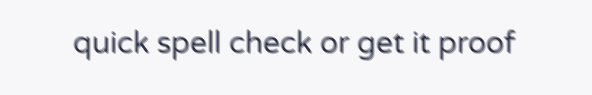quick spell check or get it proof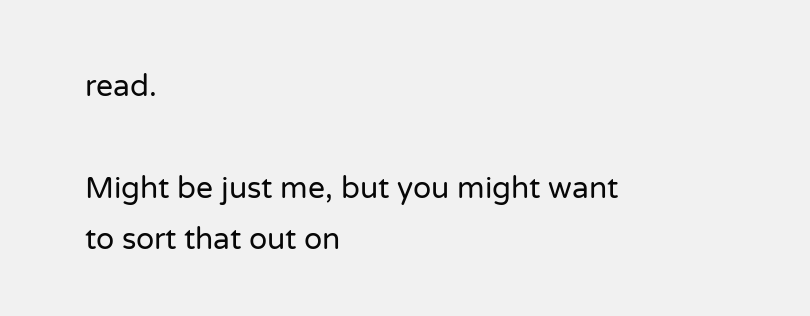read.

Might be just me, but you might want to sort that out on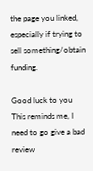the page you linked, especially if trying to sell something/obtain funding.

Good luck to you
This reminds me, I need to go give a bad review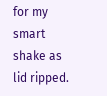for my smart shake as lid ripped.